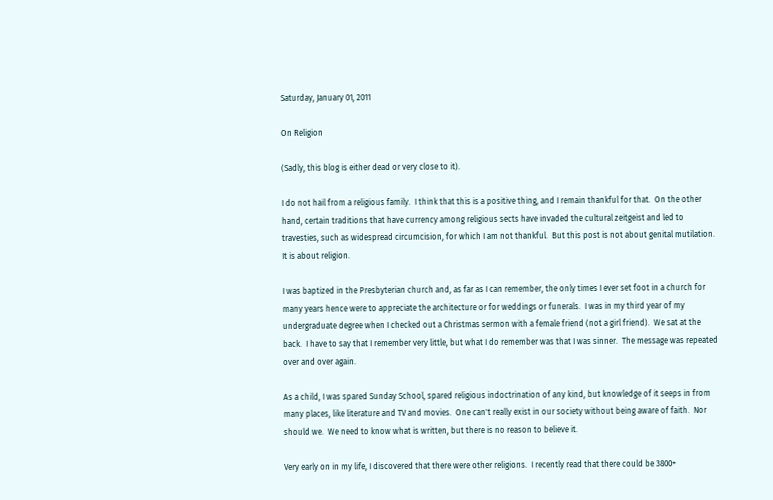Saturday, January 01, 2011

On Religion

(Sadly, this blog is either dead or very close to it).

I do not hail from a religious family.  I think that this is a positive thing, and I remain thankful for that.  On the other hand, certain traditions that have currency among religious sects have invaded the cultural zeitgeist and led to travesties, such as widespread circumcision, for which I am not thankful.  But this post is not about genital mutilation.  It is about religion.

I was baptized in the Presbyterian church and, as far as I can remember, the only times I ever set foot in a church for many years hence were to appreciate the architecture or for weddings or funerals.  I was in my third year of my undergraduate degree when I checked out a Christmas sermon with a female friend (not a girl friend).  We sat at the back.  I have to say that I remember very little, but what I do remember was that I was sinner.  The message was repeated over and over again.

As a child, I was spared Sunday School, spared religious indoctrination of any kind, but knowledge of it seeps in from many places, like literature and TV and movies.  One can't really exist in our society without being aware of faith.  Nor should we.  We need to know what is written, but there is no reason to believe it.

Very early on in my life, I discovered that there were other religions.  I recently read that there could be 3800+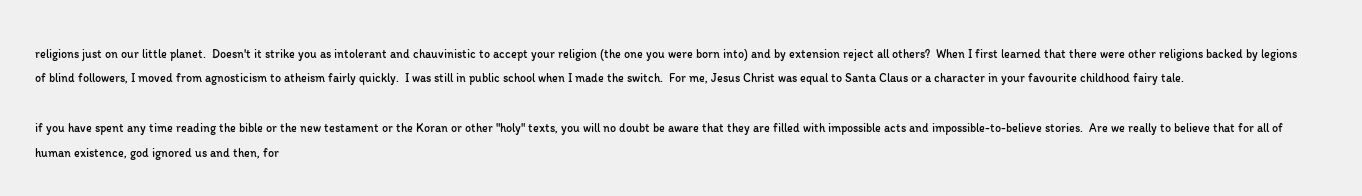religions just on our little planet.  Doesn't it strike you as intolerant and chauvinistic to accept your religion (the one you were born into) and by extension reject all others?  When I first learned that there were other religions backed by legions of blind followers, I moved from agnosticism to atheism fairly quickly.  I was still in public school when I made the switch.  For me, Jesus Christ was equal to Santa Claus or a character in your favourite childhood fairy tale.

if you have spent any time reading the bible or the new testament or the Koran or other "holy" texts, you will no doubt be aware that they are filled with impossible acts and impossible-to-believe stories.  Are we really to believe that for all of human existence, god ignored us and then, for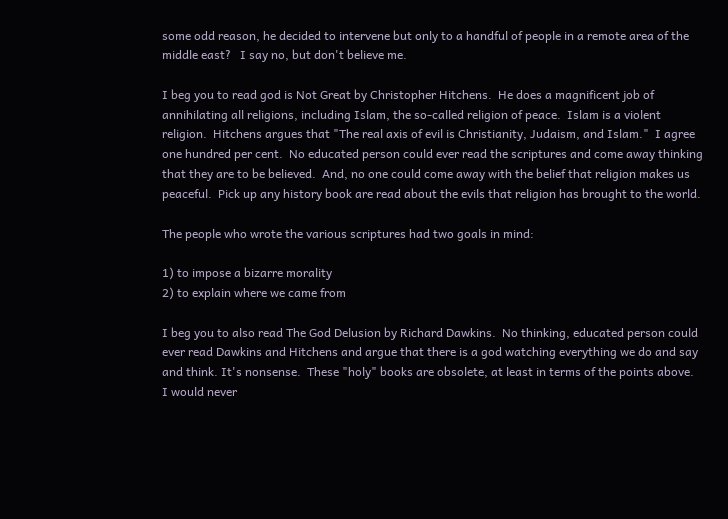some odd reason, he decided to intervene but only to a handful of people in a remote area of the middle east?   I say no, but don't believe me.

I beg you to read god is Not Great by Christopher Hitchens.  He does a magnificent job of annihilating all religions, including Islam, the so-called religion of peace.  Islam is a violent religion.  Hitchens argues that "The real axis of evil is Christianity, Judaism, and Islam."  I agree one hundred per cent.  No educated person could ever read the scriptures and come away thinking that they are to be believed.  And, no one could come away with the belief that religion makes us peaceful.  Pick up any history book are read about the evils that religion has brought to the world.

The people who wrote the various scriptures had two goals in mind:

1) to impose a bizarre morality
2) to explain where we came from

I beg you to also read The God Delusion by Richard Dawkins.  No thinking, educated person could ever read Dawkins and Hitchens and argue that there is a god watching everything we do and say and think. It's nonsense.  These "holy" books are obsolete, at least in terms of the points above.  I would never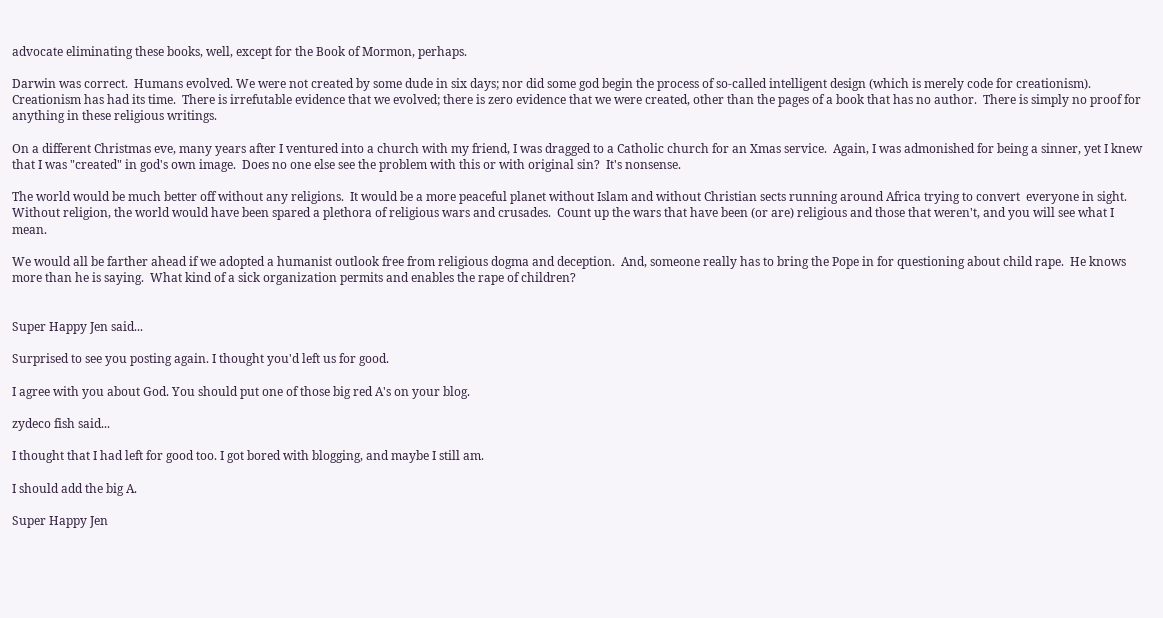advocate eliminating these books, well, except for the Book of Mormon, perhaps.

Darwin was correct.  Humans evolved. We were not created by some dude in six days; nor did some god begin the process of so-called intelligent design (which is merely code for creationism).  Creationism has had its time.  There is irrefutable evidence that we evolved; there is zero evidence that we were created, other than the pages of a book that has no author.  There is simply no proof for anything in these religious writings.

On a different Christmas eve, many years after I ventured into a church with my friend, I was dragged to a Catholic church for an Xmas service.  Again, I was admonished for being a sinner, yet I knew that I was "created" in god's own image.  Does no one else see the problem with this or with original sin?  It's nonsense.

The world would be much better off without any religions.  It would be a more peaceful planet without Islam and without Christian sects running around Africa trying to convert  everyone in sight.  Without religion, the world would have been spared a plethora of religious wars and crusades.  Count up the wars that have been (or are) religious and those that weren't, and you will see what I mean.

We would all be farther ahead if we adopted a humanist outlook free from religious dogma and deception.  And, someone really has to bring the Pope in for questioning about child rape.  He knows more than he is saying.  What kind of a sick organization permits and enables the rape of children?


Super Happy Jen said...

Surprised to see you posting again. I thought you'd left us for good.

I agree with you about God. You should put one of those big red A's on your blog.

zydeco fish said...

I thought that I had left for good too. I got bored with blogging, and maybe I still am.

I should add the big A.

Super Happy Jen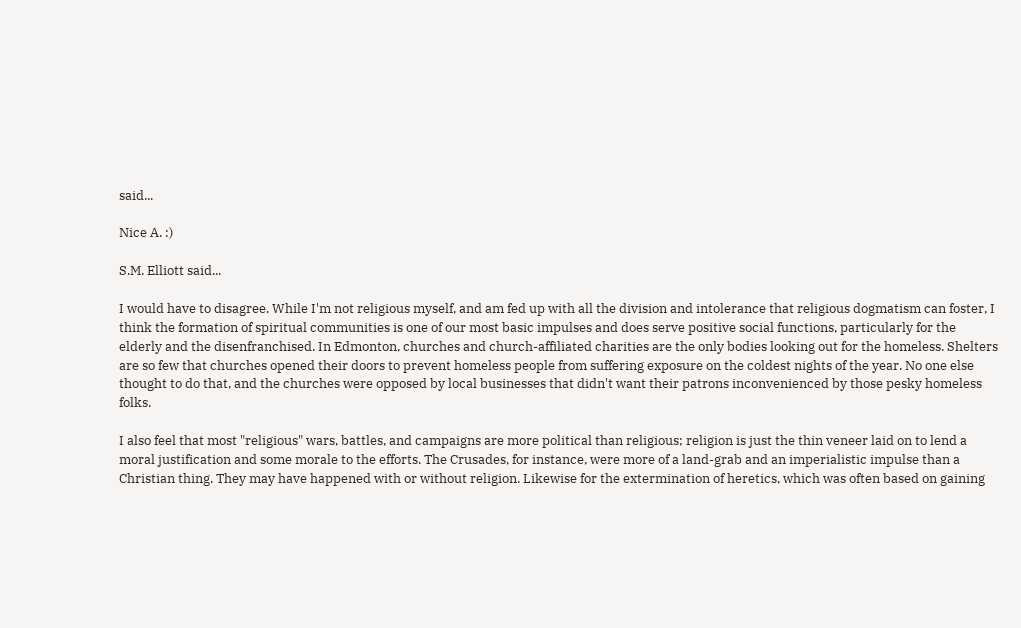said...

Nice A. :)

S.M. Elliott said...

I would have to disagree. While I'm not religious myself, and am fed up with all the division and intolerance that religious dogmatism can foster, I think the formation of spiritual communities is one of our most basic impulses and does serve positive social functions, particularly for the elderly and the disenfranchised. In Edmonton, churches and church-affiliated charities are the only bodies looking out for the homeless. Shelters are so few that churches opened their doors to prevent homeless people from suffering exposure on the coldest nights of the year. No one else thought to do that, and the churches were opposed by local businesses that didn't want their patrons inconvenienced by those pesky homeless folks.

I also feel that most "religious" wars, battles, and campaigns are more political than religious; religion is just the thin veneer laid on to lend a moral justification and some morale to the efforts. The Crusades, for instance, were more of a land-grab and an imperialistic impulse than a Christian thing. They may have happened with or without religion. Likewise for the extermination of heretics, which was often based on gaining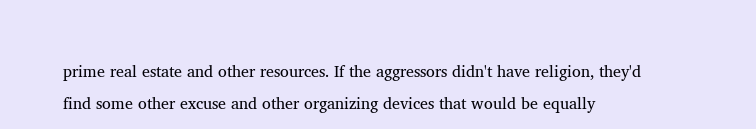prime real estate and other resources. If the aggressors didn't have religion, they'd find some other excuse and other organizing devices that would be equally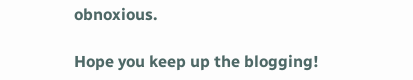obnoxious.

Hope you keep up the blogging!